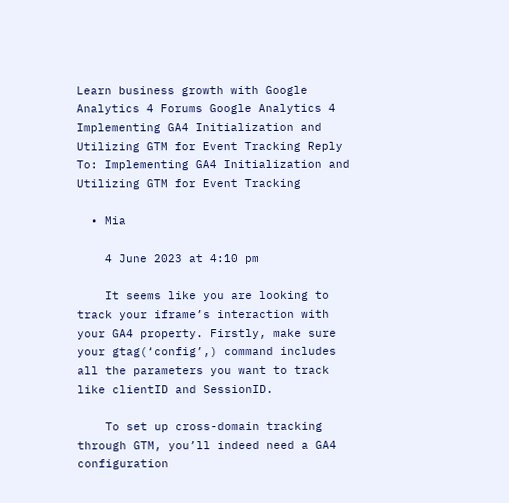Learn business growth with Google Analytics 4 Forums Google Analytics 4 Implementing GA4 Initialization and Utilizing GTM for Event Tracking Reply To: Implementing GA4 Initialization and Utilizing GTM for Event Tracking

  • Mia

    4 June 2023 at 4:10 pm

    It seems like you are looking to track your iframe’s interaction with your GA4 property. Firstly, make sure your gtag(‘config’,) command includes all the parameters you want to track like clientID and SessionID.

    To set up cross-domain tracking through GTM, you’ll indeed need a GA4 configuration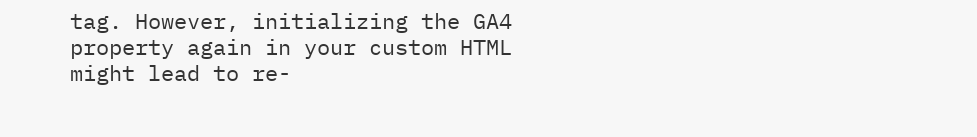tag. However, initializing the GA4 property again in your custom HTML might lead to re-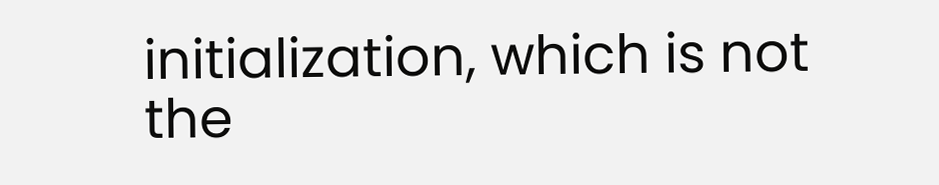initialization, which is not the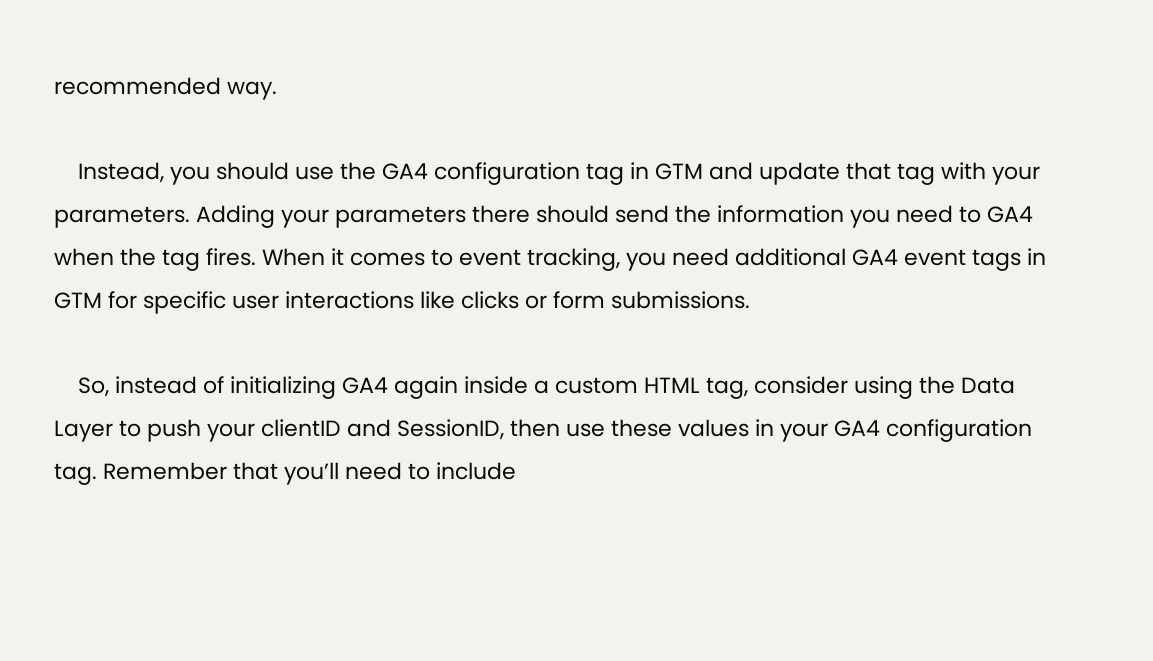recommended way.

    Instead, you should use the GA4 configuration tag in GTM and update that tag with your parameters. Adding your parameters there should send the information you need to GA4 when the tag fires. When it comes to event tracking, you need additional GA4 event tags in GTM for specific user interactions like clicks or form submissions.

    So, instead of initializing GA4 again inside a custom HTML tag, consider using the Data Layer to push your clientID and SessionID, then use these values in your GA4 configuration tag. Remember that you’ll need to include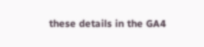these details in the GA4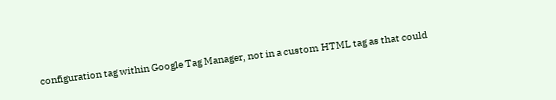configuration tag within Google Tag Manager, not in a custom HTML tag as that could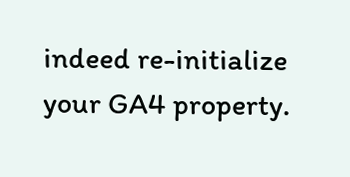indeed re-initialize your GA4 property.